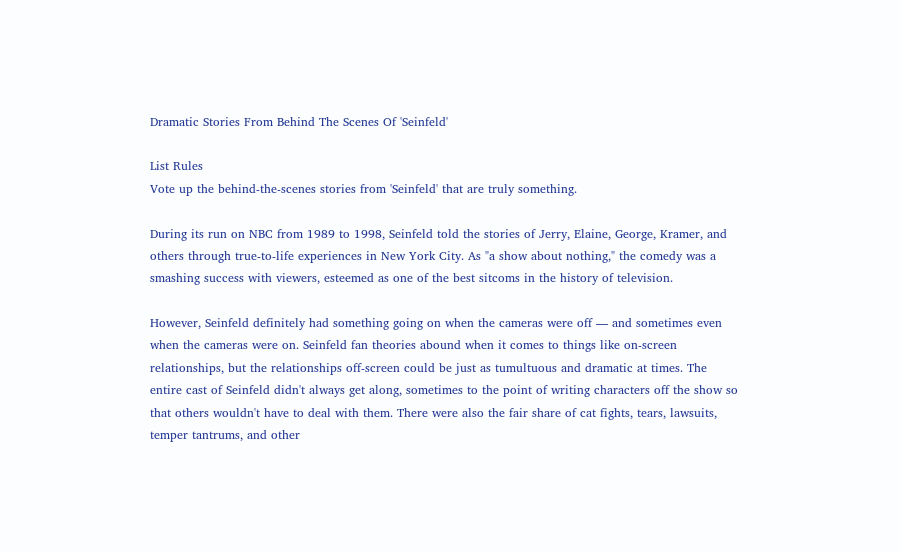Dramatic Stories From Behind The Scenes Of 'Seinfeld'

List Rules
Vote up the behind-the-scenes stories from 'Seinfeld' that are truly something.

During its run on NBC from 1989 to 1998, Seinfeld told the stories of Jerry, Elaine, George, Kramer, and others through true-to-life experiences in New York City. As "a show about nothing," the comedy was a smashing success with viewers, esteemed as one of the best sitcoms in the history of television.

However, Seinfeld definitely had something going on when the cameras were off — and sometimes even when the cameras were on. Seinfeld fan theories abound when it comes to things like on-screen relationships, but the relationships off-screen could be just as tumultuous and dramatic at times. The entire cast of Seinfeld didn't always get along, sometimes to the point of writing characters off the show so that others wouldn't have to deal with them. There were also the fair share of cat fights, tears, lawsuits, temper tantrums, and other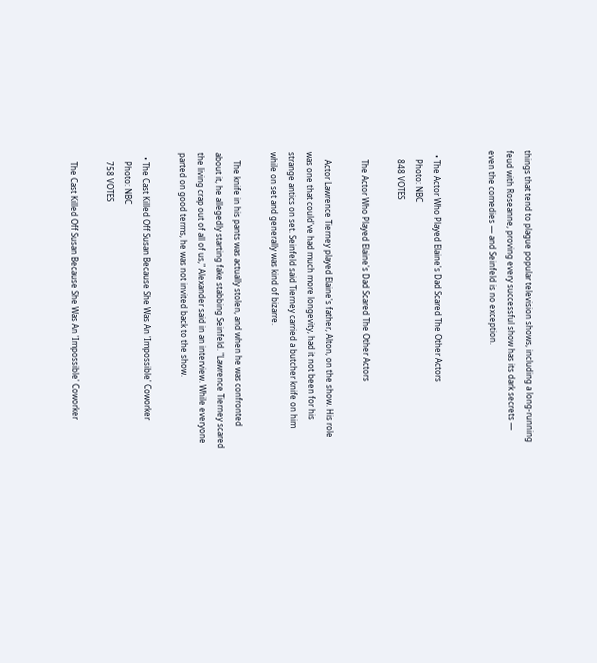things that tend to plague popular television shows, including a long-running feud with Roseanne, proving every successful show has its dark secrets — even the comedies — and Seinfeld is no exception.


  • The Actor Who Played Elaine's Dad Scared The Other Actors
    Photo: NBC
    848 VOTES

    The Actor Who Played Elaine's Dad Scared The Other Actors

    Actor Lawrence Tierney played Elaine's father, Alton, on the show. His role was one that could've had much more longevity, had it not been for his strange antics on set. Seinfeld said Tierney carried a butcher knife on him while on set and generally was kind of bizarre.

    The knife in his pants was actually stolen, and when he was confronted about it, he allegedly starting fake stabbing Seinfeld. "Lawrence Tierney scared the living crap out of all of us," Alexander said in an interview. While everyone parted on good terms, he was not invited back to the show.

  • The Cast Killed Off Susan Because She Was An 'Impossible' Coworker
    Photo: NBC
    758 VOTES

    The Cast Killed Off Susan Because She Was An 'Impossible' Coworker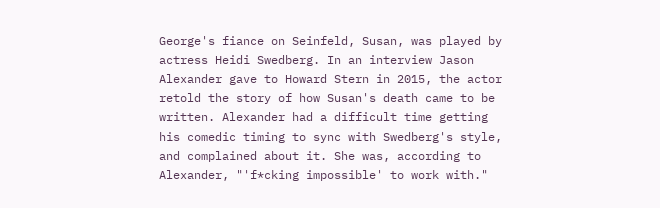George's fiance on Seinfeld, Susan, was played by actress Heidi Swedberg. In an interview Jason Alexander gave to Howard Stern in 2015, the actor retold the story of how Susan's death came to be written. Alexander had a difficult time getting his comedic timing to sync with Swedberg's style, and complained about it. She was, according to Alexander, "'f*cking impossible' to work with."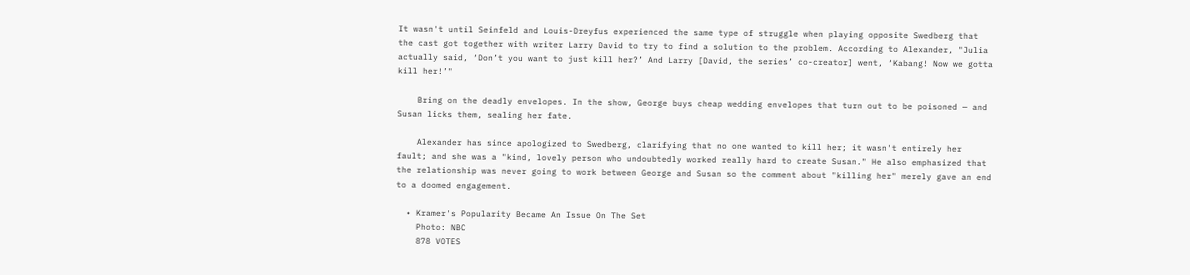It wasn't until Seinfeld and Louis-Dreyfus experienced the same type of struggle when playing opposite Swedberg that the cast got together with writer Larry David to try to find a solution to the problem. According to Alexander, "Julia actually said, ‘Don’t you want to just kill her?’ And Larry [David, the series’ co-creator] went, ‘Kabang! Now we gotta kill her!’"

    Bring on the deadly envelopes. In the show, George buys cheap wedding envelopes that turn out to be poisoned — and Susan licks them, sealing her fate.

    Alexander has since apologized to Swedberg, clarifying that no one wanted to kill her; it wasn't entirely her fault; and she was a "kind, lovely person who undoubtedly worked really hard to create Susan." He also emphasized that the relationship was never going to work between George and Susan so the comment about "killing her" merely gave an end to a doomed engagement.

  • Kramer's Popularity Became An Issue On The Set
    Photo: NBC
    878 VOTES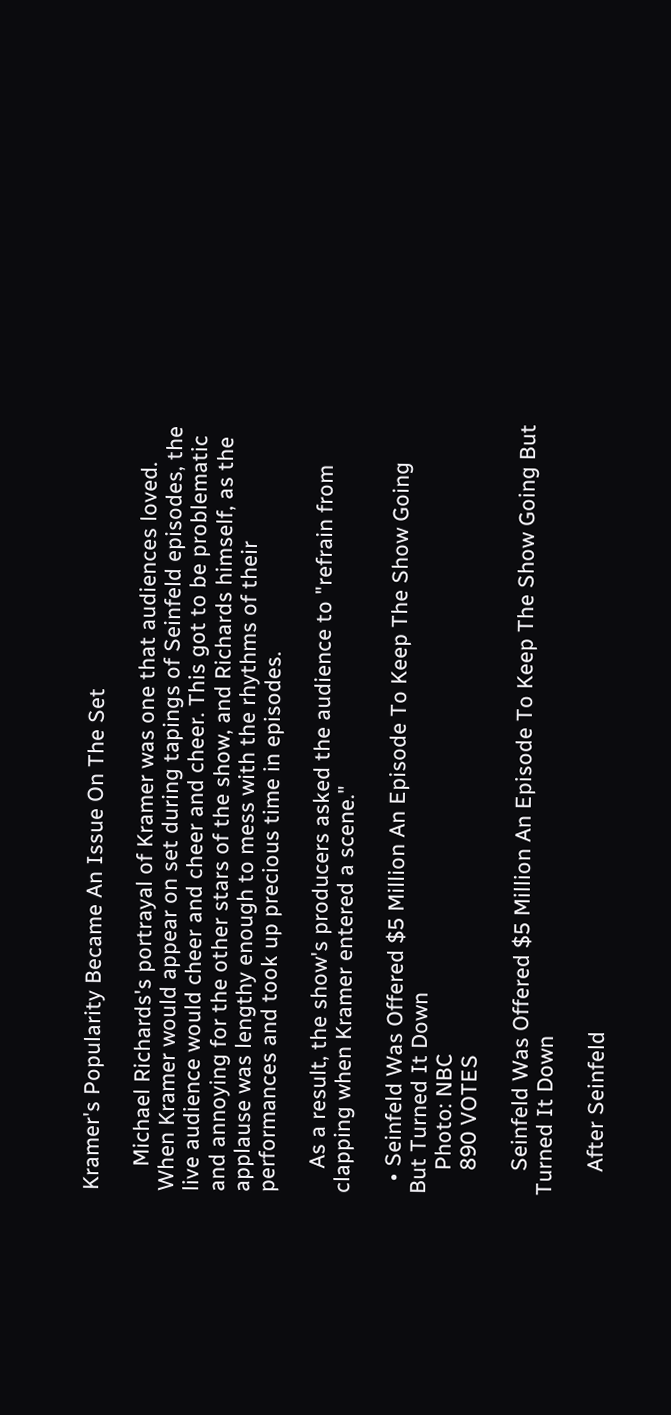Kramer's Popularity Became An Issue On The Set

    Michael Richards's portrayal of Kramer was one that audiences loved. When Kramer would appear on set during tapings of Seinfeld episodes, the live audience would cheer and cheer and cheer. This got to be problematic and annoying for the other stars of the show, and Richards himself, as the applause was lengthy enough to mess with the rhythms of their performances and took up precious time in episodes.

    As a result, the show's producers asked the audience to "refrain from clapping when Kramer entered a scene."

  • Seinfeld Was Offered $5 Million An Episode To Keep The Show Going But Turned It Down
    Photo: NBC
    890 VOTES

    Seinfeld Was Offered $5 Million An Episode To Keep The Show Going But Turned It Down

    After Seinfeld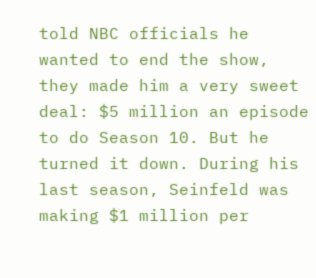told NBC officials he wanted to end the show, they made him a very sweet deal: $5 million an episode to do Season 10. But he turned it down. During his last season, Seinfeld was making $1 million per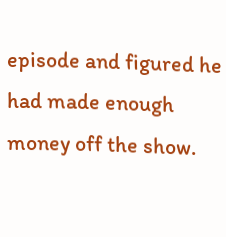episode and figured he had made enough money off the show.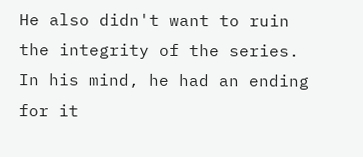He also didn't want to ruin the integrity of the series. In his mind, he had an ending for it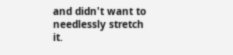and didn't want to needlessly stretch it.